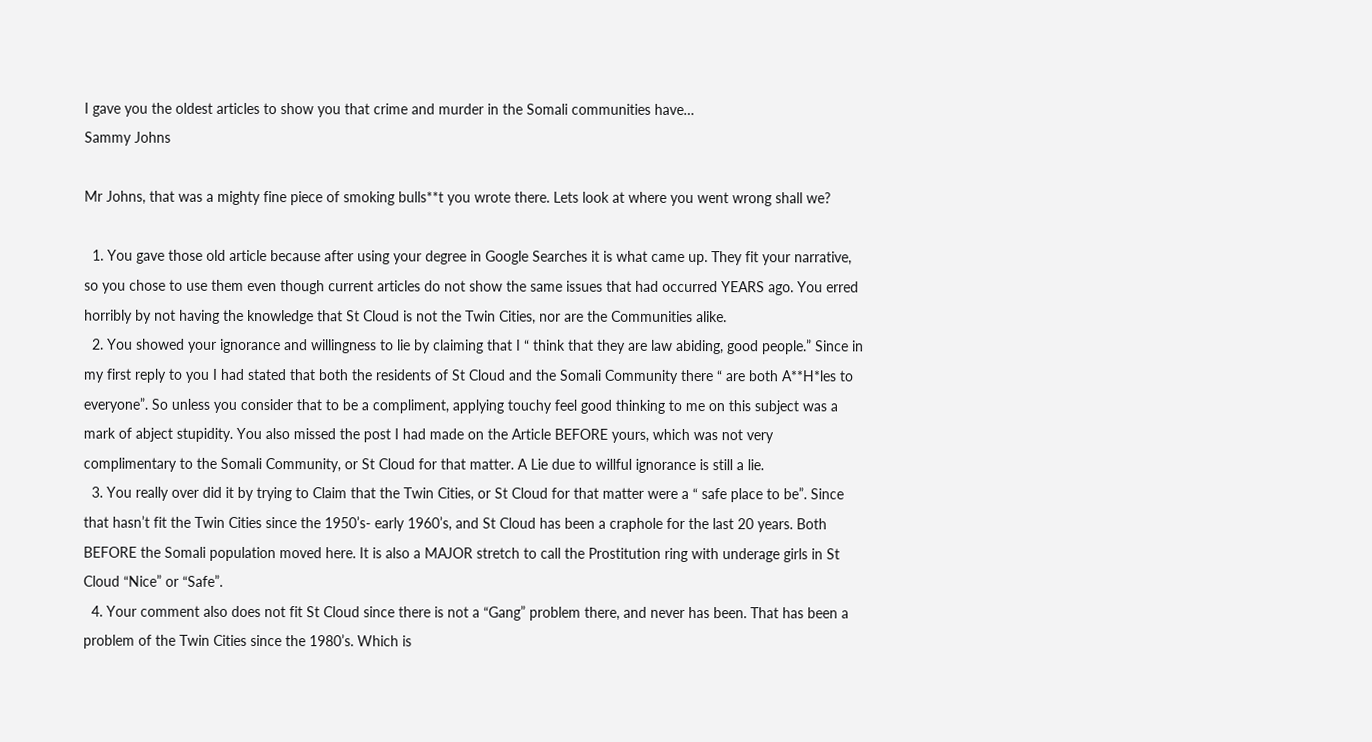I gave you the oldest articles to show you that crime and murder in the Somali communities have…
Sammy Johns

Mr Johns, that was a mighty fine piece of smoking bulls**t you wrote there. Lets look at where you went wrong shall we?

  1. You gave those old article because after using your degree in Google Searches it is what came up. They fit your narrative, so you chose to use them even though current articles do not show the same issues that had occurred YEARS ago. You erred horribly by not having the knowledge that St Cloud is not the Twin Cities, nor are the Communities alike.
  2. You showed your ignorance and willingness to lie by claiming that I “ think that they are law abiding, good people.” Since in my first reply to you I had stated that both the residents of St Cloud and the Somali Community there “ are both A**H*les to everyone”. So unless you consider that to be a compliment, applying touchy feel good thinking to me on this subject was a mark of abject stupidity. You also missed the post I had made on the Article BEFORE yours, which was not very complimentary to the Somali Community, or St Cloud for that matter. A Lie due to willful ignorance is still a lie.
  3. You really over did it by trying to Claim that the Twin Cities, or St Cloud for that matter were a “ safe place to be”. Since that hasn’t fit the Twin Cities since the 1950’s- early 1960’s, and St Cloud has been a craphole for the last 20 years. Both BEFORE the Somali population moved here. It is also a MAJOR stretch to call the Prostitution ring with underage girls in St Cloud “Nice” or “Safe”.
  4. Your comment also does not fit St Cloud since there is not a “Gang” problem there, and never has been. That has been a problem of the Twin Cities since the 1980’s. Which is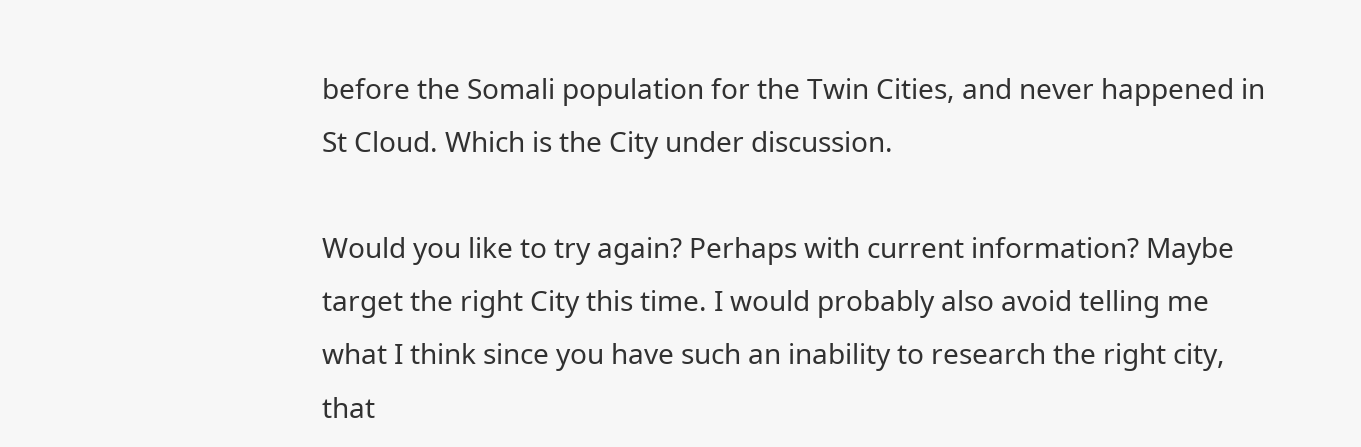before the Somali population for the Twin Cities, and never happened in St Cloud. Which is the City under discussion.

Would you like to try again? Perhaps with current information? Maybe target the right City this time. I would probably also avoid telling me what I think since you have such an inability to research the right city, that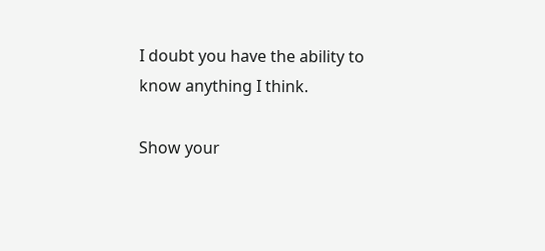I doubt you have the ability to know anything I think.

Show your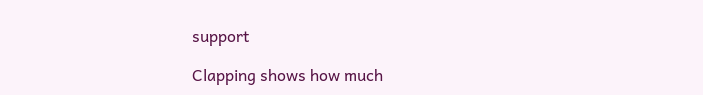support

Clapping shows how much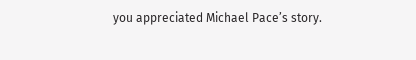you appreciated Michael Pace’s story.